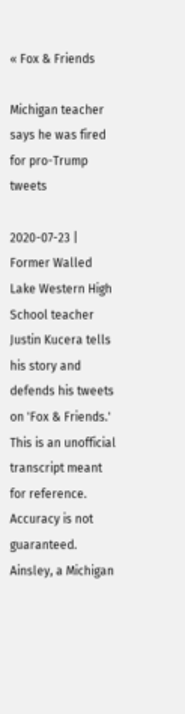« Fox & Friends

Michigan teacher says he was fired for pro-Trump tweets

2020-07-23 |
Former Walled Lake Western High School teacher Justin Kucera tells his story and defends his tweets on 'Fox & Friends.'
This is an unofficial transcript meant for reference. Accuracy is not guaranteed.
Ainsley, a Michigan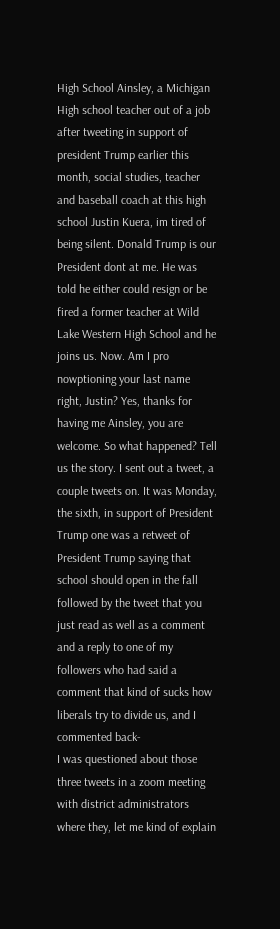High School Ainsley, a Michigan High school teacher out of a job after tweeting in support of president Trump earlier this month, social studies, teacher and baseball coach at this high school Justin Kuera, im tired of being silent. Donald Trump is our President dont at me. He was told he either could resign or be fired a former teacher at Wild Lake Western High School and he joins us. Now. Am I pro nowptioning your last name right, Justin? Yes, thanks for having me Ainsley, you are welcome. So what happened? Tell us the story. I sent out a tweet, a couple tweets on. It was Monday, the sixth, in support of President Trump one was a retweet of President Trump saying that school should open in the fall followed by the tweet that you just read as well as a comment and a reply to one of my followers who had said a comment that kind of sucks how liberals try to divide us, and I commented back-
I was questioned about those three tweets in a zoom meeting with district administrators where they, let me kind of explain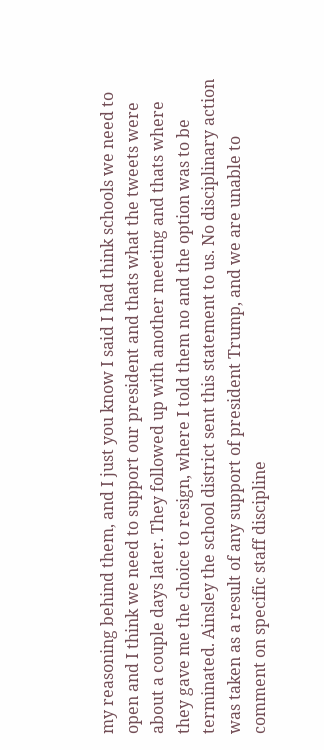my reasoning behind them, and I just you know I said I had think schools we need to open and I think we need to support our president and thats what the tweets were about a couple days later. They followed up with another meeting and thats where they gave me the choice to resign, where I told them no and the option was to be terminated. Ainsley the school district sent this statement to us. No disciplinary action was taken as a result of any support of president Trump, and we are unable to comment on specific staff discipline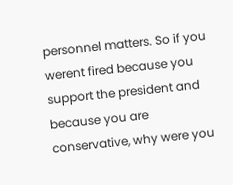personnel matters. So if you werent fired because you support the president and because you are conservative, why were you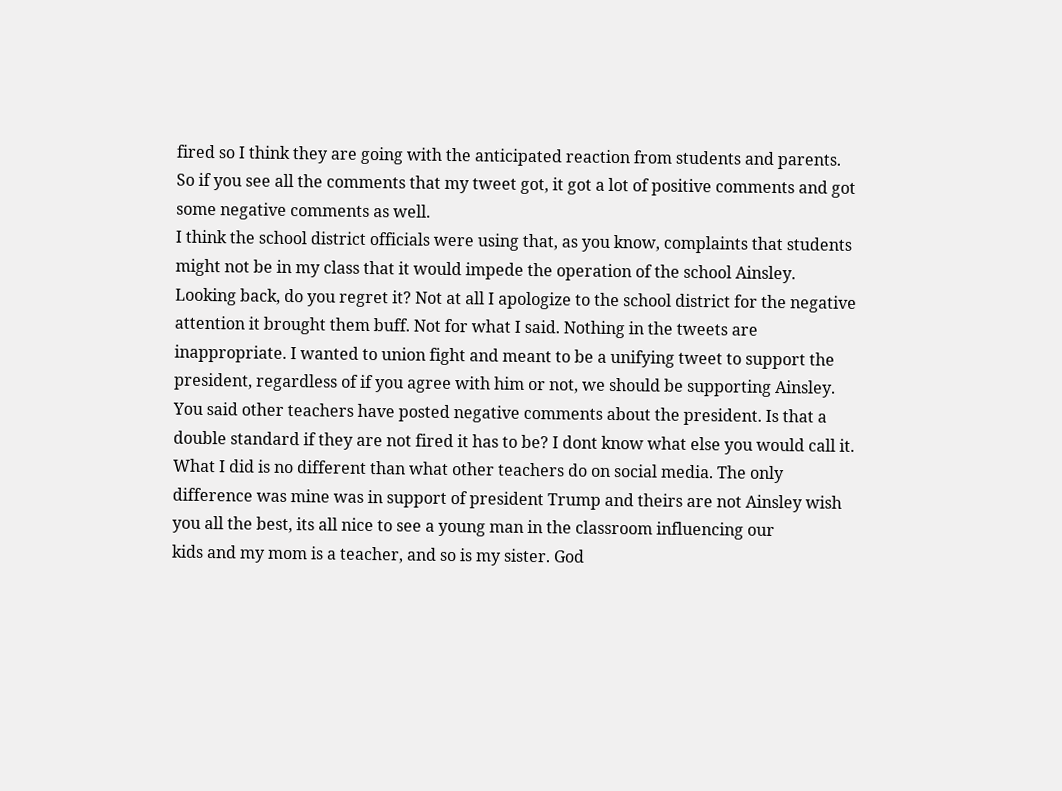fired so I think they are going with the anticipated reaction from students and parents. So if you see all the comments that my tweet got, it got a lot of positive comments and got some negative comments as well.
I think the school district officials were using that, as you know, complaints that students might not be in my class that it would impede the operation of the school Ainsley. Looking back, do you regret it? Not at all I apologize to the school district for the negative attention it brought them buff. Not for what I said. Nothing in the tweets are inappropriate. I wanted to union fight and meant to be a unifying tweet to support the president, regardless of if you agree with him or not, we should be supporting Ainsley. You said other teachers have posted negative comments about the president. Is that a double standard if they are not fired it has to be? I dont know what else you would call it. What I did is no different than what other teachers do on social media. The only difference was mine was in support of president Trump and theirs are not Ainsley wish you all the best, its all nice to see a young man in the classroom influencing our
kids and my mom is a teacher, and so is my sister. God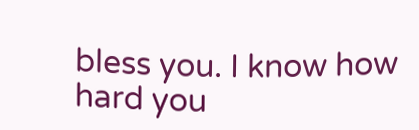bless you. I know how hard you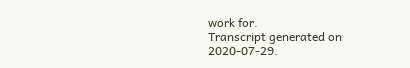work for.
Transcript generated on 2020-07-29.